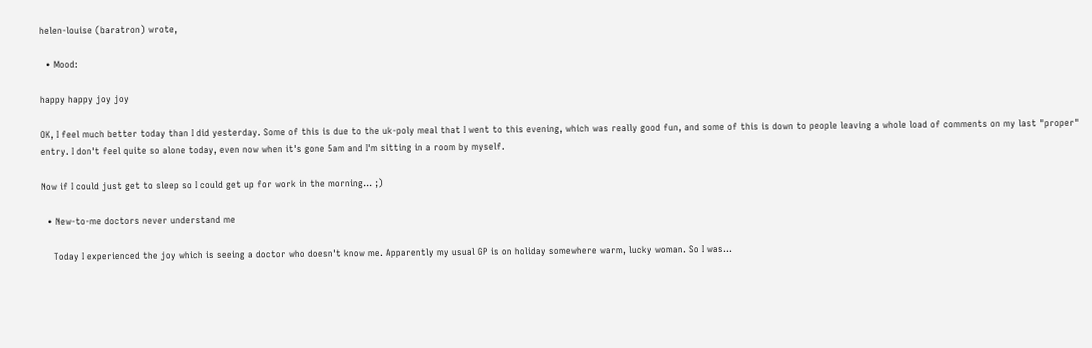helen-louise (baratron) wrote,

  • Mood:

happy happy joy joy

OK, I feel much better today than I did yesterday. Some of this is due to the uk-poly meal that I went to this evening, which was really good fun, and some of this is down to people leaving a whole load of comments on my last "proper" entry. I don't feel quite so alone today, even now when it's gone 5am and I'm sitting in a room by myself.

Now if I could just get to sleep so I could get up for work in the morning... ;)

  • New-to-me doctors never understand me

    Today I experienced the joy which is seeing a doctor who doesn't know me. Apparently my usual GP is on holiday somewhere warm, lucky woman. So I was…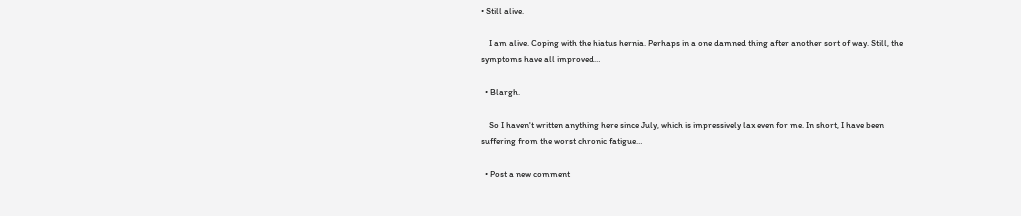• Still alive.

    I am alive. Coping with the hiatus hernia. Perhaps in a one damned thing after another sort of way. Still, the symptoms have all improved…

  • Blargh.

    So I haven't written anything here since July, which is impressively lax even for me. In short, I have been suffering from the worst chronic fatigue…

  • Post a new comment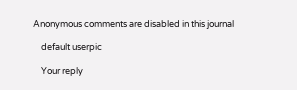Anonymous comments are disabled in this journal

    default userpic

    Your reply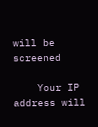will be screened

    Your IP address will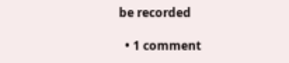be recorded

  • 1 comment